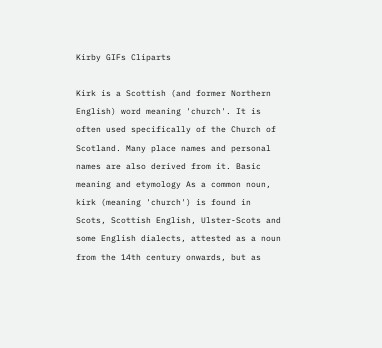Kirby GIFs Cliparts

Kirk is a Scottish (and former Northern English) word meaning 'church'. It is often used specifically of the Church of Scotland. Many place names and personal names are also derived from it. Basic meaning and etymology As a common noun, kirk (meaning 'church') is found in Scots, Scottish English, Ulster-Scots and some English dialects, attested as a noun from the 14th century onwards, but as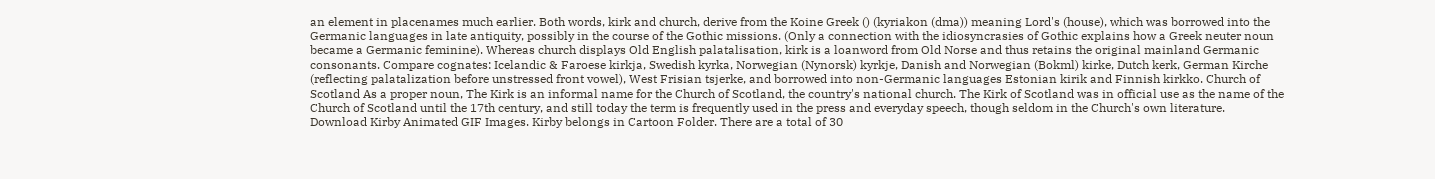an element in placenames much earlier. Both words, kirk and church, derive from the Koine Greek () (kyriakon (dma)) meaning Lord's (house), which was borrowed into the Germanic languages in late antiquity, possibly in the course of the Gothic missions. (Only a connection with the idiosyncrasies of Gothic explains how a Greek neuter noun became a Germanic feminine). Whereas church displays Old English palatalisation, kirk is a loanword from Old Norse and thus retains the original mainland Germanic consonants. Compare cognates: Icelandic & Faroese kirkja, Swedish kyrka, Norwegian (Nynorsk) kyrkje, Danish and Norwegian (Bokml) kirke, Dutch kerk, German Kirche (reflecting palatalization before unstressed front vowel), West Frisian tsjerke, and borrowed into non-Germanic languages Estonian kirik and Finnish kirkko. Church of Scotland As a proper noun, The Kirk is an informal name for the Church of Scotland, the country's national church. The Kirk of Scotland was in official use as the name of the Church of Scotland until the 17th century, and still today the term is frequently used in the press and everyday speech, though seldom in the Church's own literature.
Download Kirby Animated GIF Images. Kirby belongs in Cartoon Folder. There are a total of 30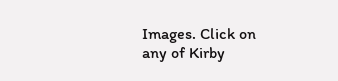Images. Click on any of Kirby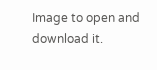Image to open and download it.